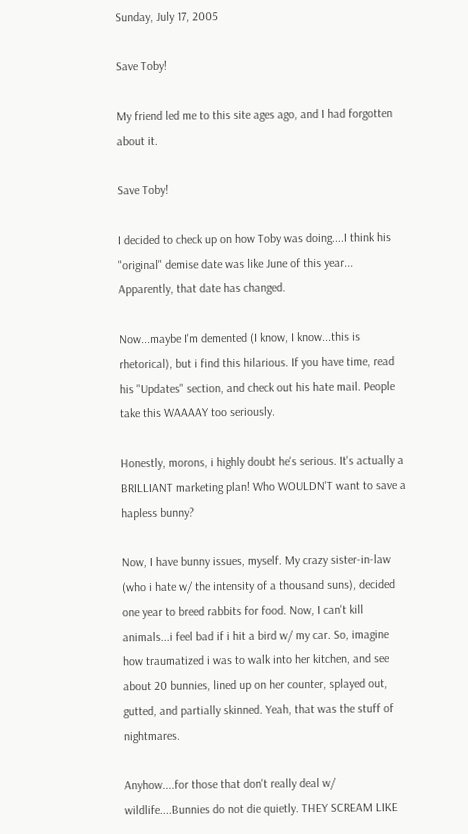Sunday, July 17, 2005

Save Toby!

My friend led me to this site ages ago, and I had forgotten about it.

Save Toby!

I decided to check up on how Toby was doing....I think his "original" demise date was like June of this year... Apparently, that date has changed.

Now...maybe I'm demented (I know, I know...this is rhetorical), but i find this hilarious. If you have time, read his "Updates" section, and check out his hate mail. People take this WAAAAY too seriously.

Honestly, morons, i highly doubt he's serious. It's actually a BRILLIANT marketing plan! Who WOULDN'T want to save a hapless bunny?

Now, I have bunny issues, myself. My crazy sister-in-law (who i hate w/ the intensity of a thousand suns), decided one year to breed rabbits for food. Now, I can't kill animals...i feel bad if i hit a bird w/ my car. So, imagine how traumatized i was to walk into her kitchen, and see about 20 bunnies, lined up on her counter, splayed out, gutted, and partially skinned. Yeah, that was the stuff of nightmares.

Anyhow....for those that don't really deal w/ wildlife....Bunnies do not die quietly. THEY SCREAM LIKE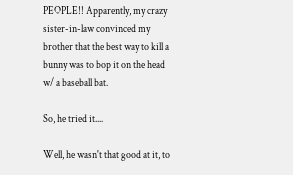PEOPLE!! Apparently, my crazy sister-in-law convinced my brother that the best way to kill a bunny was to bop it on the head w/ a baseball bat.

So, he tried it....

Well, he wasn't that good at it, to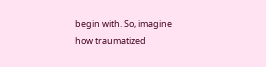begin with. So, imagine how traumatized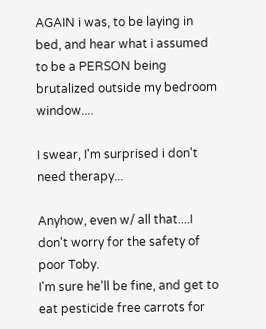AGAIN i was, to be laying in bed, and hear what i assumed to be a PERSON being brutalized outside my bedroom window....

I swear, I'm surprised i don't need therapy...

Anyhow, even w/ all that....I don't worry for the safety of poor Toby.
I'm sure he'll be fine, and get to eat pesticide free carrots for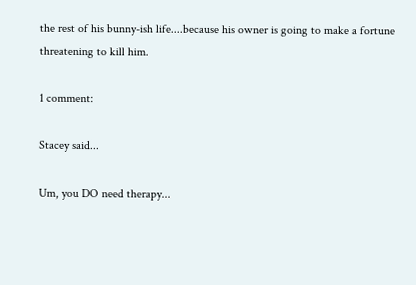the rest of his bunny-ish life....because his owner is going to make a fortune threatening to kill him.

1 comment:

Stacey said...

Um, you DO need therapy...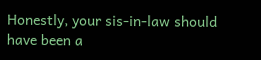Honestly, your sis-in-law should have been a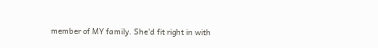member of MY family. She'd fit right in with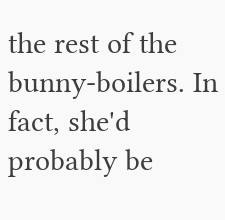the rest of the bunny-boilers. In fact, she'd probably be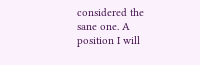considered the sane one. A position I will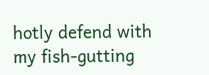hotly defend with my fish-gutting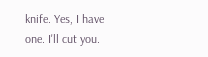knife. Yes, I have one. I'll cut you.